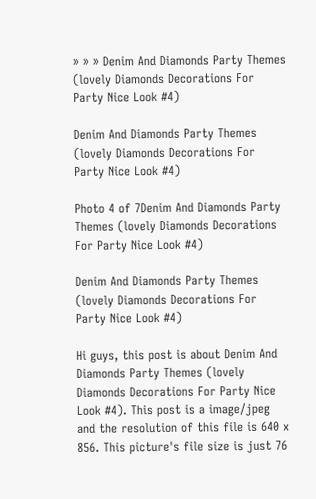» » » Denim And Diamonds Party Themes (lovely Diamonds Decorations For Party Nice Look #4)

Denim And Diamonds Party Themes (lovely Diamonds Decorations For Party Nice Look #4)

Photo 4 of 7Denim And Diamonds Party Themes (lovely Diamonds Decorations For Party Nice Look #4)

Denim And Diamonds Party Themes (lovely Diamonds Decorations For Party Nice Look #4)

Hi guys, this post is about Denim And Diamonds Party Themes (lovely Diamonds Decorations For Party Nice Look #4). This post is a image/jpeg and the resolution of this file is 640 x 856. This picture's file size is just 76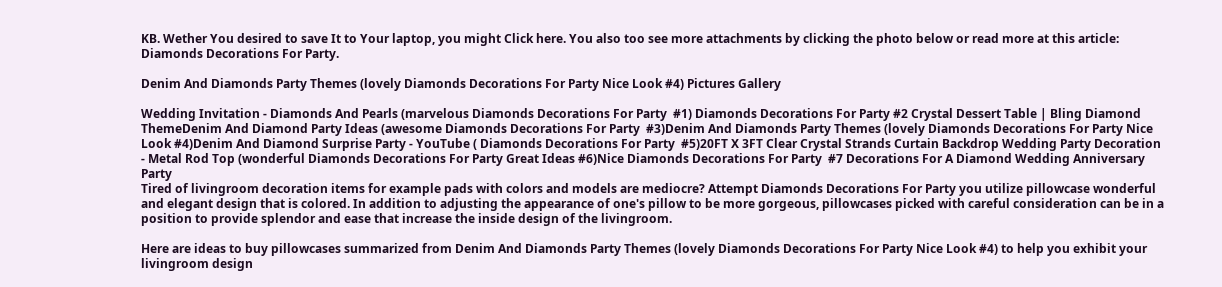KB. Wether You desired to save It to Your laptop, you might Click here. You also too see more attachments by clicking the photo below or read more at this article: Diamonds Decorations For Party.

Denim And Diamonds Party Themes (lovely Diamonds Decorations For Party Nice Look #4) Pictures Gallery

Wedding Invitation - Diamonds And Pearls (marvelous Diamonds Decorations For Party  #1) Diamonds Decorations For Party #2 Crystal Dessert Table | Bling Diamond ThemeDenim And Diamond Party Ideas (awesome Diamonds Decorations For Party  #3)Denim And Diamonds Party Themes (lovely Diamonds Decorations For Party Nice Look #4)Denim And Diamond Surprise Party - YouTube ( Diamonds Decorations For Party  #5)20FT X 3FT Clear Crystal Strands Curtain Backdrop Wedding Party Decoration  - Metal Rod Top (wonderful Diamonds Decorations For Party Great Ideas #6)Nice Diamonds Decorations For Party  #7 Decorations For A Diamond Wedding Anniversary Party
Tired of livingroom decoration items for example pads with colors and models are mediocre? Attempt Diamonds Decorations For Party you utilize pillowcase wonderful and elegant design that is colored. In addition to adjusting the appearance of one's pillow to be more gorgeous, pillowcases picked with careful consideration can be in a position to provide splendor and ease that increase the inside design of the livingroom.

Here are ideas to buy pillowcases summarized from Denim And Diamonds Party Themes (lovely Diamonds Decorations For Party Nice Look #4) to help you exhibit your livingroom design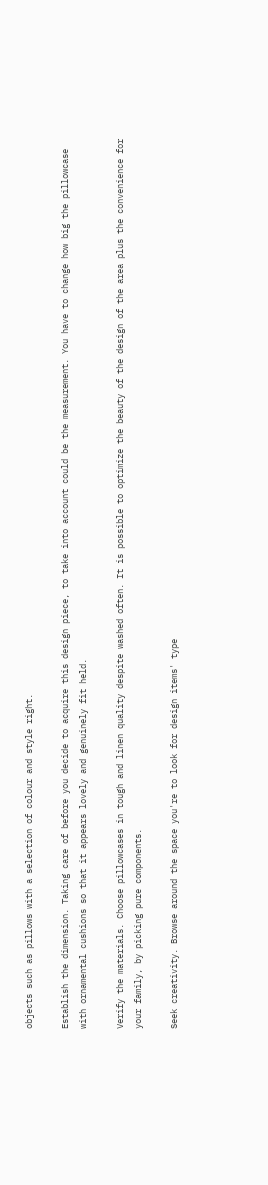objects such as pillows with a selection of colour and style right.

Establish the dimension. Taking care of before you decide to acquire this design piece, to take into account could be the measurement. You have to change how big the pillowcase with ornamental cushions so that it appears lovely and genuinely fit held.

Verify the materials. Choose pillowcases in tough and linen quality despite washed often. It is possible to optimize the beauty of the design of the area plus the convenience for your family, by picking pure components.

Seek creativity. Browse around the space you're to look for design items' type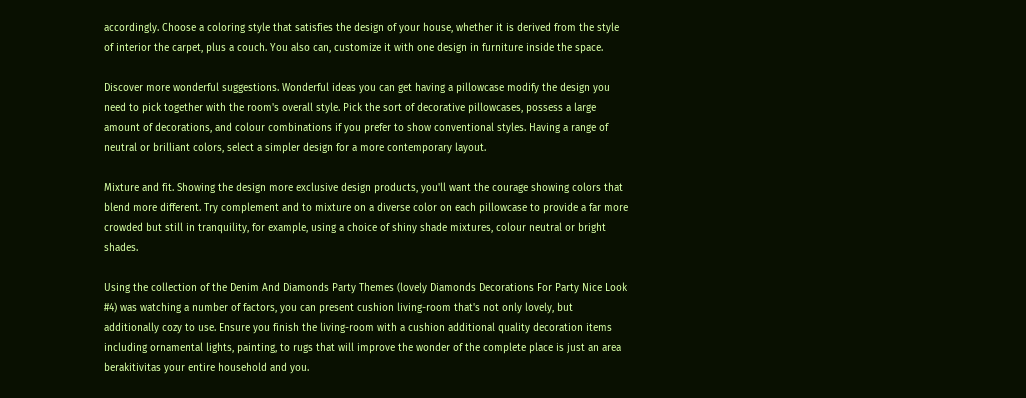accordingly. Choose a coloring style that satisfies the design of your house, whether it is derived from the style of interior the carpet, plus a couch. You also can, customize it with one design in furniture inside the space.

Discover more wonderful suggestions. Wonderful ideas you can get having a pillowcase modify the design you need to pick together with the room's overall style. Pick the sort of decorative pillowcases, possess a large amount of decorations, and colour combinations if you prefer to show conventional styles. Having a range of neutral or brilliant colors, select a simpler design for a more contemporary layout.

Mixture and fit. Showing the design more exclusive design products, you'll want the courage showing colors that blend more different. Try complement and to mixture on a diverse color on each pillowcase to provide a far more crowded but still in tranquility, for example, using a choice of shiny shade mixtures, colour neutral or bright shades.

Using the collection of the Denim And Diamonds Party Themes (lovely Diamonds Decorations For Party Nice Look #4) was watching a number of factors, you can present cushion living-room that's not only lovely, but additionally cozy to use. Ensure you finish the living-room with a cushion additional quality decoration items including ornamental lights, painting, to rugs that will improve the wonder of the complete place is just an area berakitivitas your entire household and you.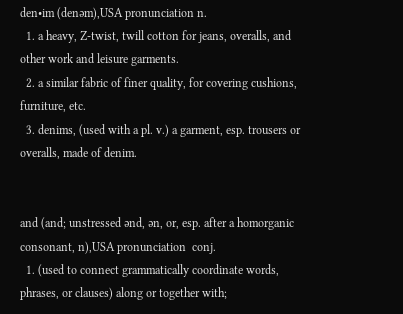den•im (denəm),USA pronunciation n.
  1. a heavy, Z-twist, twill cotton for jeans, overalls, and other work and leisure garments.
  2. a similar fabric of finer quality, for covering cushions, furniture, etc.
  3. denims, (used with a pl. v.) a garment, esp. trousers or overalls, made of denim.


and (and; unstressed ənd, ən, or, esp. after a homorganic consonant, n),USA pronunciation  conj.
  1. (used to connect grammatically coordinate words, phrases, or clauses) along or together with;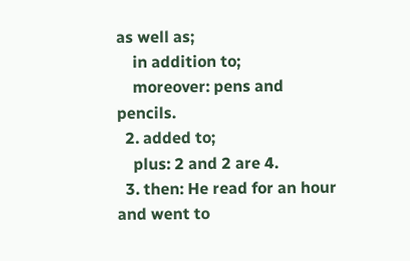as well as;
    in addition to;
    moreover: pens and pencils.
  2. added to;
    plus: 2 and 2 are 4.
  3. then: He read for an hour and went to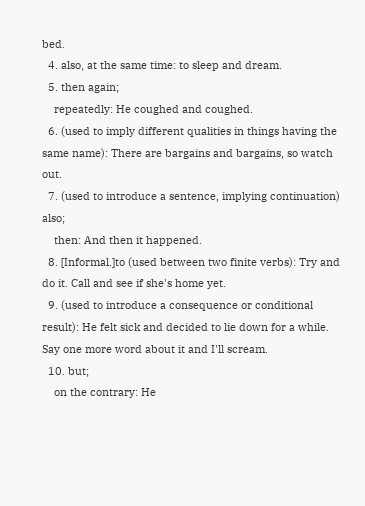bed.
  4. also, at the same time: to sleep and dream.
  5. then again;
    repeatedly: He coughed and coughed.
  6. (used to imply different qualities in things having the same name): There are bargains and bargains, so watch out.
  7. (used to introduce a sentence, implying continuation) also;
    then: And then it happened.
  8. [Informal.]to (used between two finite verbs): Try and do it. Call and see if she's home yet.
  9. (used to introduce a consequence or conditional result): He felt sick and decided to lie down for a while. Say one more word about it and I'll scream.
  10. but;
    on the contrary: He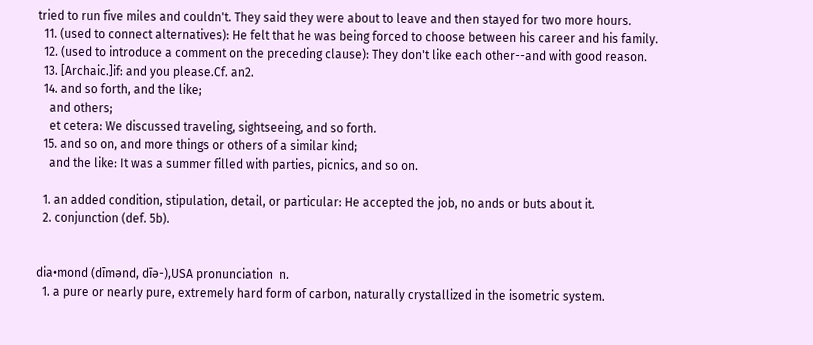tried to run five miles and couldn't. They said they were about to leave and then stayed for two more hours.
  11. (used to connect alternatives): He felt that he was being forced to choose between his career and his family.
  12. (used to introduce a comment on the preceding clause): They don't like each other--and with good reason.
  13. [Archaic.]if: and you please.Cf. an2.
  14. and so forth, and the like;
    and others;
    et cetera: We discussed traveling, sightseeing, and so forth.
  15. and so on, and more things or others of a similar kind;
    and the like: It was a summer filled with parties, picnics, and so on.

  1. an added condition, stipulation, detail, or particular: He accepted the job, no ands or buts about it.
  2. conjunction (def. 5b).


dia•mond (dīmənd, dīə-),USA pronunciation  n.
  1. a pure or nearly pure, extremely hard form of carbon, naturally crystallized in the isometric system.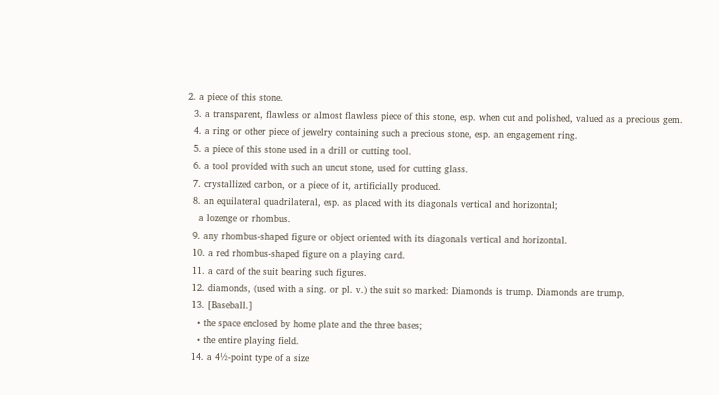2. a piece of this stone.
  3. a transparent, flawless or almost flawless piece of this stone, esp. when cut and polished, valued as a precious gem.
  4. a ring or other piece of jewelry containing such a precious stone, esp. an engagement ring.
  5. a piece of this stone used in a drill or cutting tool.
  6. a tool provided with such an uncut stone, used for cutting glass.
  7. crystallized carbon, or a piece of it, artificially produced.
  8. an equilateral quadrilateral, esp. as placed with its diagonals vertical and horizontal;
    a lozenge or rhombus.
  9. any rhombus-shaped figure or object oriented with its diagonals vertical and horizontal.
  10. a red rhombus-shaped figure on a playing card.
  11. a card of the suit bearing such figures.
  12. diamonds, (used with a sing. or pl. v.) the suit so marked: Diamonds is trump. Diamonds are trump.
  13. [Baseball.]
    • the space enclosed by home plate and the three bases;
    • the entire playing field.
  14. a 4½-point type of a size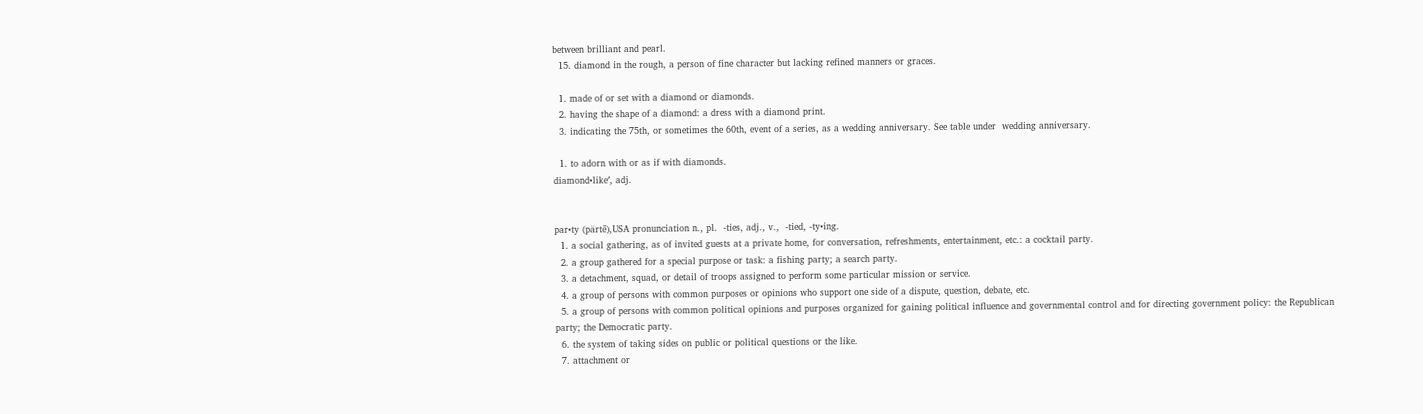between brilliant and pearl.
  15. diamond in the rough, a person of fine character but lacking refined manners or graces.

  1. made of or set with a diamond or diamonds.
  2. having the shape of a diamond: a dress with a diamond print.
  3. indicating the 75th, or sometimes the 60th, event of a series, as a wedding anniversary. See table under  wedding anniversary.

  1. to adorn with or as if with diamonds.
diamond•like′, adj.


par•ty (pärtē),USA pronunciation n., pl.  -ties, adj., v.,  -tied, -ty•ing.
  1. a social gathering, as of invited guests at a private home, for conversation, refreshments, entertainment, etc.: a cocktail party.
  2. a group gathered for a special purpose or task: a fishing party; a search party.
  3. a detachment, squad, or detail of troops assigned to perform some particular mission or service.
  4. a group of persons with common purposes or opinions who support one side of a dispute, question, debate, etc.
  5. a group of persons with common political opinions and purposes organized for gaining political influence and governmental control and for directing government policy: the Republican party; the Democratic party.
  6. the system of taking sides on public or political questions or the like.
  7. attachment or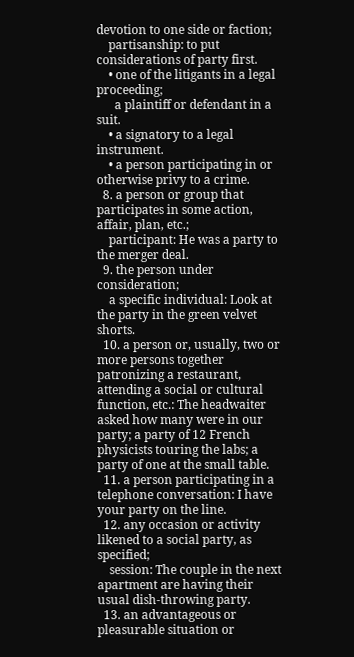devotion to one side or faction;
    partisanship: to put considerations of party first.
    • one of the litigants in a legal proceeding;
      a plaintiff or defendant in a suit.
    • a signatory to a legal instrument.
    • a person participating in or otherwise privy to a crime.
  8. a person or group that participates in some action, affair, plan, etc.;
    participant: He was a party to the merger deal.
  9. the person under consideration;
    a specific individual: Look at the party in the green velvet shorts.
  10. a person or, usually, two or more persons together patronizing a restaurant, attending a social or cultural function, etc.: The headwaiter asked how many were in our party; a party of 12 French physicists touring the labs; a party of one at the small table.
  11. a person participating in a telephone conversation: I have your party on the line.
  12. any occasion or activity likened to a social party, as specified;
    session: The couple in the next apartment are having their usual dish-throwing party.
  13. an advantageous or pleasurable situation or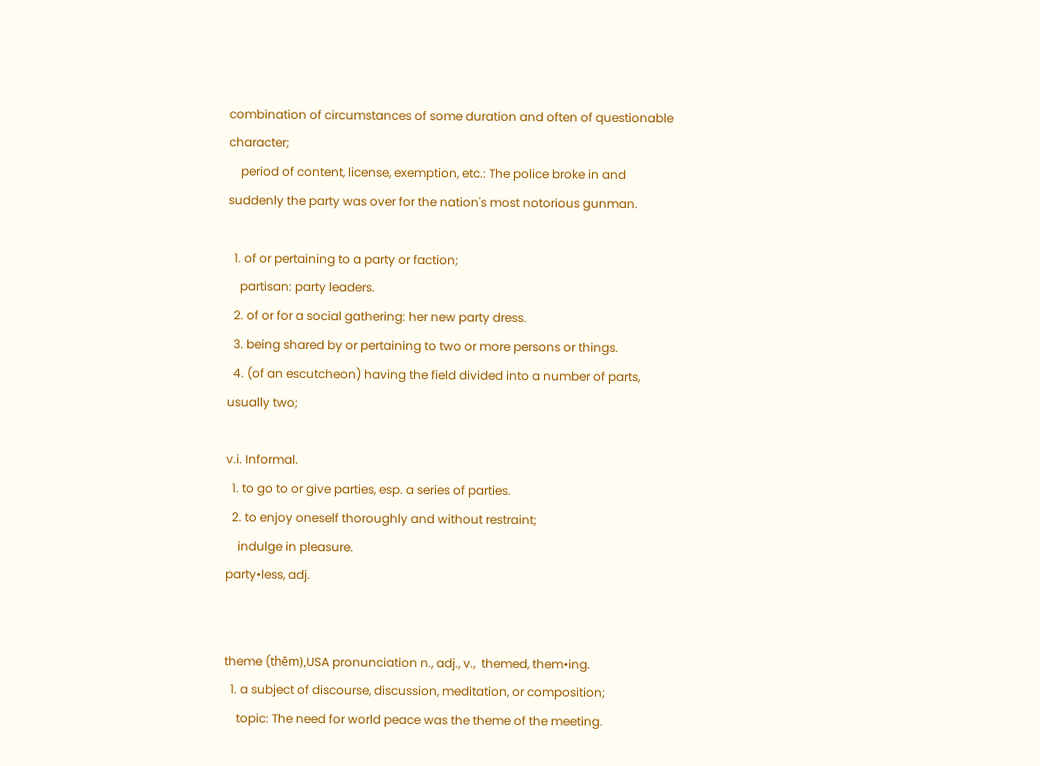combination of circumstances of some duration and often of questionable character;
    period of content, license, exemption, etc.: The police broke in and suddenly the party was over for the nation's most notorious gunman.

  1. of or pertaining to a party or faction;
    partisan: party leaders.
  2. of or for a social gathering: her new party dress.
  3. being shared by or pertaining to two or more persons or things.
  4. (of an escutcheon) having the field divided into a number of parts, usually two;

v.i. Informal.
  1. to go to or give parties, esp. a series of parties.
  2. to enjoy oneself thoroughly and without restraint;
    indulge in pleasure.
party•less, adj.


theme (thēm),USA pronunciation n., adj., v.,  themed, them•ing.
  1. a subject of discourse, discussion, meditation, or composition;
    topic: The need for world peace was the theme of the meeting.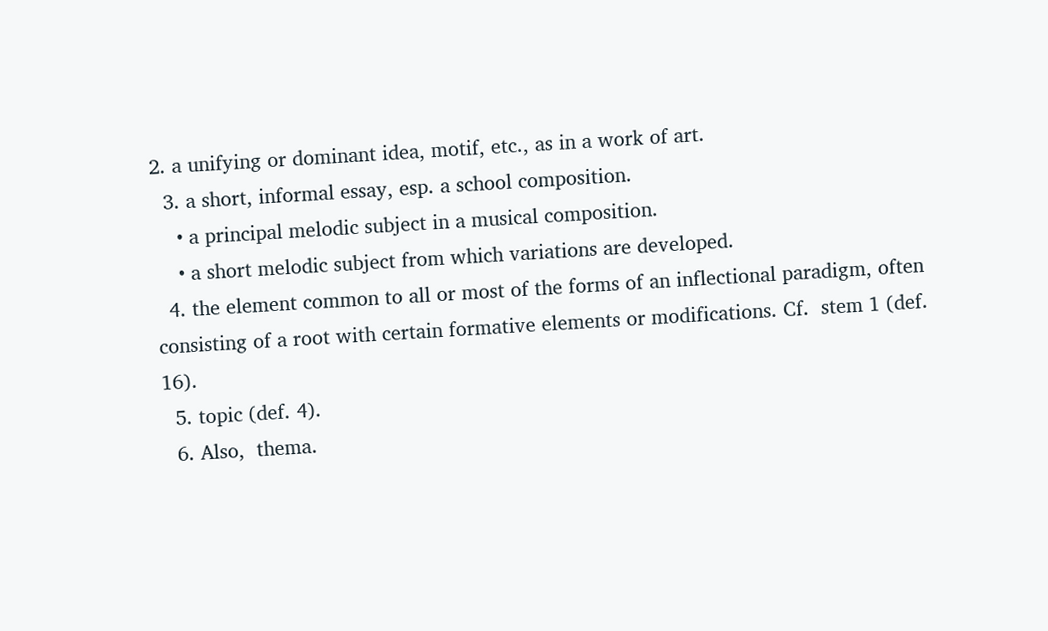2. a unifying or dominant idea, motif, etc., as in a work of art.
  3. a short, informal essay, esp. a school composition.
    • a principal melodic subject in a musical composition.
    • a short melodic subject from which variations are developed.
  4. the element common to all or most of the forms of an inflectional paradigm, often consisting of a root with certain formative elements or modifications. Cf.  stem 1 (def. 16).
  5. topic (def. 4).
  6. Also,  thema.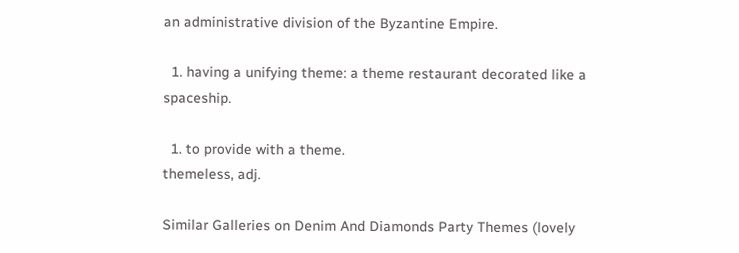an administrative division of the Byzantine Empire.

  1. having a unifying theme: a theme restaurant decorated like a spaceship.

  1. to provide with a theme.
themeless, adj.

Similar Galleries on Denim And Diamonds Party Themes (lovely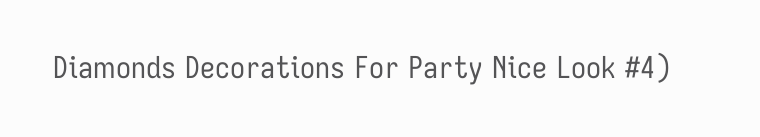Diamonds Decorations For Party Nice Look #4)